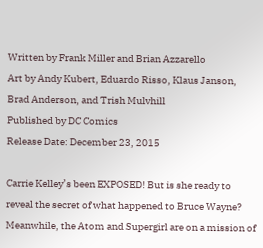Written by Frank Miller and Brian Azzarello
Art by Andy Kubert, Eduardo Risso, Klaus Janson, Brad Anderson, and Trish Mulvhill
Published by DC Comics
Release Date: December 23, 2015

Carrie Kelley’s been EXPOSED! But is she ready to reveal the secret of what happened to Bruce Wayne? Meanwhile, the Atom and Supergirl are on a mission of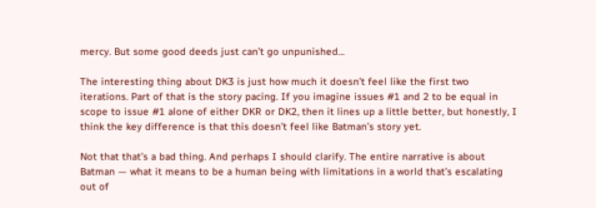mercy. But some good deeds just can’t go unpunished…

The interesting thing about DK3 is just how much it doesn’t feel like the first two iterations. Part of that is the story pacing. If you imagine issues #1 and 2 to be equal in scope to issue #1 alone of either DKR or DK2, then it lines up a little better, but honestly, I think the key difference is that this doesn’t feel like Batman’s story yet.

Not that that’s a bad thing. And perhaps I should clarify. The entire narrative is about Batman — what it means to be a human being with limitations in a world that’s escalating out of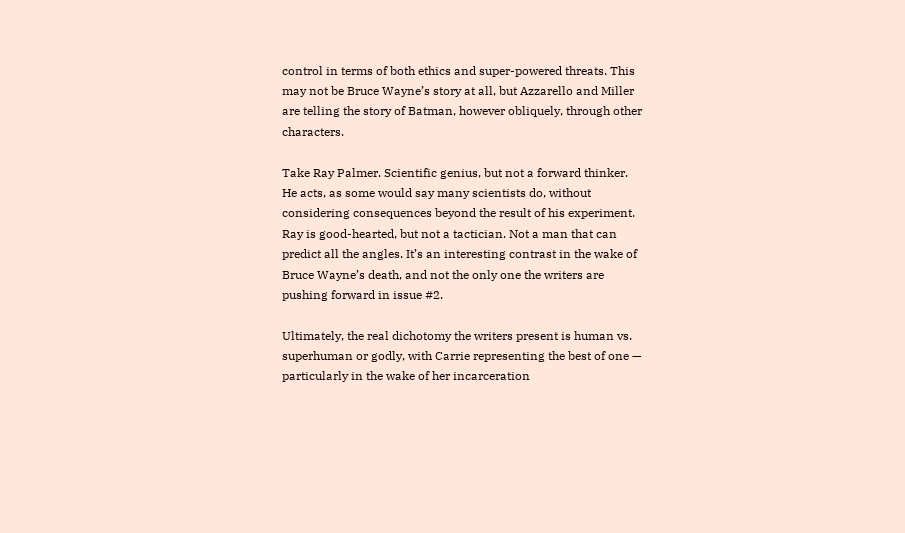control in terms of both ethics and super-powered threats. This may not be Bruce Wayne’s story at all, but Azzarello and Miller are telling the story of Batman, however obliquely, through other characters.

Take Ray Palmer. Scientific genius, but not a forward thinker. He acts, as some would say many scientists do, without considering consequences beyond the result of his experiment. Ray is good-hearted, but not a tactician. Not a man that can predict all the angles. It’s an interesting contrast in the wake of Bruce Wayne’s death, and not the only one the writers are pushing forward in issue #2.

Ultimately, the real dichotomy the writers present is human vs. superhuman or godly, with Carrie representing the best of one — particularly in the wake of her incarceration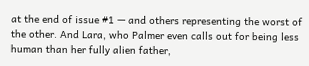at the end of issue #1 — and others representing the worst of the other. And Lara, who Palmer even calls out for being less human than her fully alien father,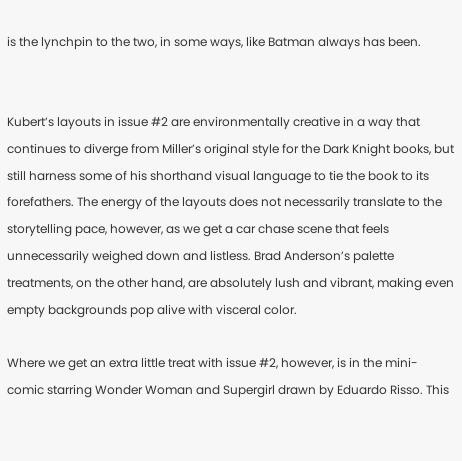is the lynchpin to the two, in some ways, like Batman always has been.


Kubert’s layouts in issue #2 are environmentally creative in a way that continues to diverge from Miller’s original style for the Dark Knight books, but still harness some of his shorthand visual language to tie the book to its forefathers. The energy of the layouts does not necessarily translate to the storytelling pace, however, as we get a car chase scene that feels unnecessarily weighed down and listless. Brad Anderson’s palette treatments, on the other hand, are absolutely lush and vibrant, making even empty backgrounds pop alive with visceral color.

Where we get an extra little treat with issue #2, however, is in the mini-comic starring Wonder Woman and Supergirl drawn by Eduardo Risso. This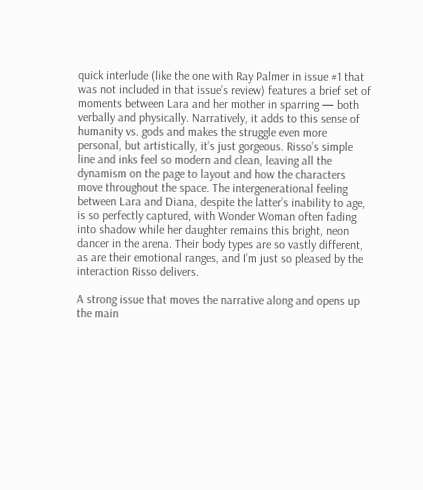quick interlude (like the one with Ray Palmer in issue #1 that was not included in that issue’s review) features a brief set of moments between Lara and her mother in sparring — both verbally and physically. Narratively, it adds to this sense of humanity vs. gods and makes the struggle even more personal, but artistically, it’s just gorgeous. Risso’s simple line and inks feel so modern and clean, leaving all the dynamism on the page to layout and how the characters move throughout the space. The intergenerational feeling between Lara and Diana, despite the latter’s inability to age, is so perfectly captured, with Wonder Woman often fading into shadow while her daughter remains this bright, neon dancer in the arena. Their body types are so vastly different, as are their emotional ranges, and I’m just so pleased by the interaction Risso delivers.

A strong issue that moves the narrative along and opens up the main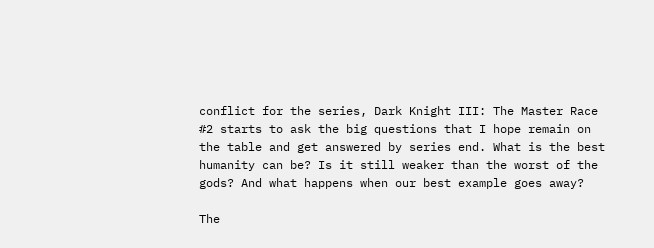conflict for the series, Dark Knight III: The Master Race #2 starts to ask the big questions that I hope remain on the table and get answered by series end. What is the best humanity can be? Is it still weaker than the worst of the gods? And what happens when our best example goes away?

The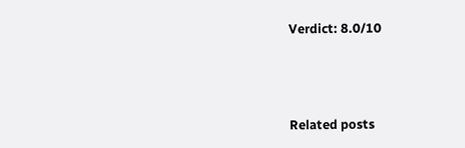Verdict: 8.0/10



Related posts